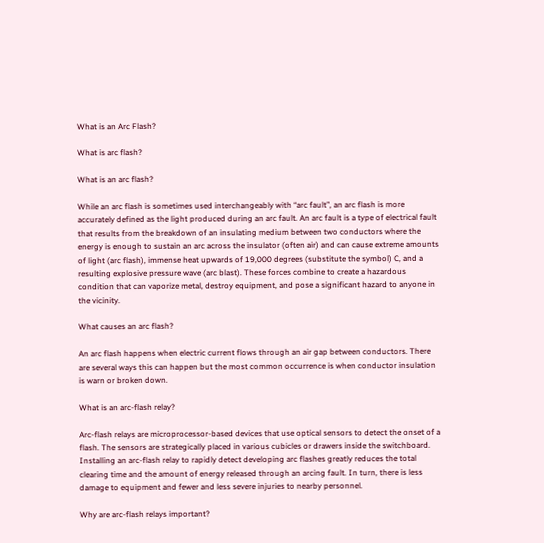What is an Arc Flash?

What is arc flash?

What is an arc flash?

While an arc flash is sometimes used interchangeably with “arc fault”, an arc flash is more accurately defined as the light produced during an arc fault. An arc fault is a type of electrical fault that results from the breakdown of an insulating medium between two conductors where the energy is enough to sustain an arc across the insulator (often air) and can cause extreme amounts of light (arc flash), immense heat upwards of 19,000 degrees (substitute the symbol) C, and a resulting explosive pressure wave (arc blast). These forces combine to create a hazardous condition that can vaporize metal, destroy equipment, and pose a significant hazard to anyone in the vicinity.

What causes an arc flash?

An arc flash happens when electric current flows through an air gap between conductors. There are several ways this can happen but the most common occurrence is when conductor insulation is warn or broken down.

What is an arc-flash relay?

Arc-flash relays are microprocessor-based devices that use optical sensors to detect the onset of a flash. The sensors are strategically placed in various cubicles or drawers inside the switchboard. Installing an arc-flash relay to rapidly detect developing arc flashes greatly reduces the total clearing time and the amount of energy released through an arcing fault. In turn, there is less damage to equipment and fewer and less severe injuries to nearby personnel.

Why are arc-flash relays important?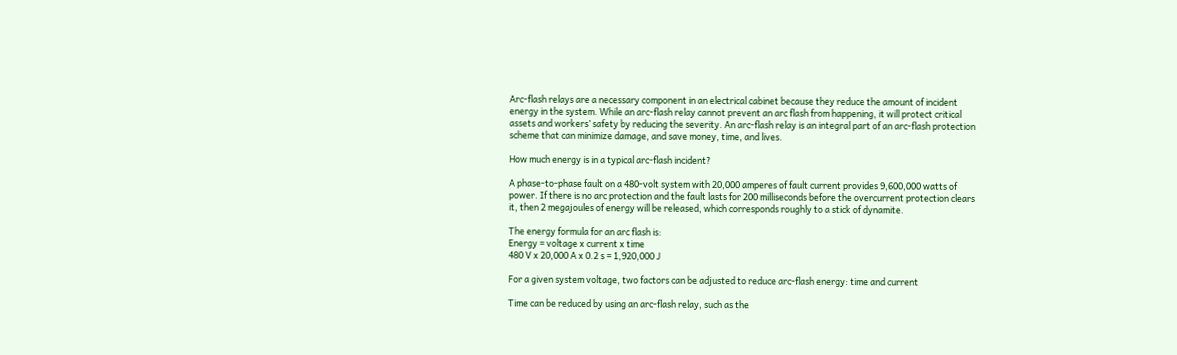Arc-flash relays are a necessary component in an electrical cabinet because they reduce the amount of incident energy in the system. While an arc-flash relay cannot prevent an arc flash from happening, it will protect critical assets and workers’ safety by reducing the severity. An arc-flash relay is an integral part of an arc-flash protection scheme that can minimize damage, and save money, time, and lives.

How much energy is in a typical arc-flash incident?

A phase-to-phase fault on a 480-volt system with 20,000 amperes of fault current provides 9,600,000 watts of power. If there is no arc protection and the fault lasts for 200 milliseconds before the overcurrent protection clears it, then 2 megajoules of energy will be released, which corresponds roughly to a stick of dynamite.

The energy formula for an arc flash is:
Energy = voltage x current x time
480 V x 20,000 A x 0.2 s = 1,920,000 J

For a given system voltage, two factors can be adjusted to reduce arc-flash energy: time and current

Time can be reduced by using an arc-flash relay, such as the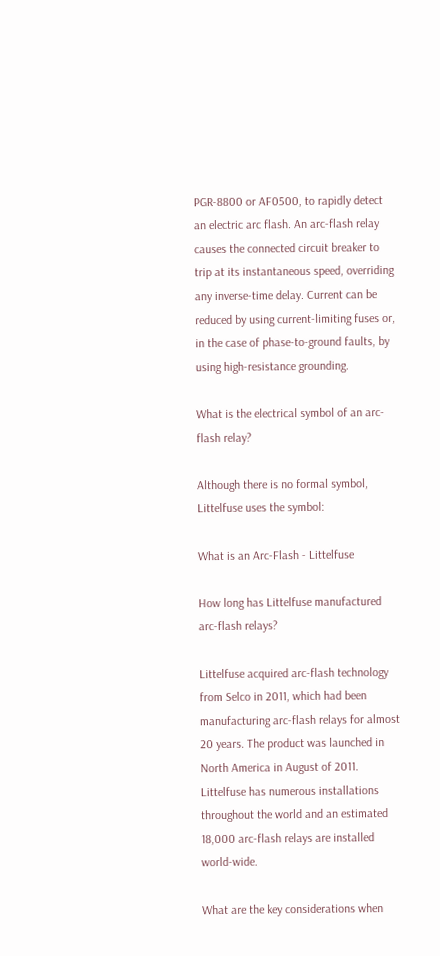PGR-8800 or AF0500, to rapidly detect an electric arc flash. An arc-flash relay causes the connected circuit breaker to trip at its instantaneous speed, overriding any inverse-time delay. Current can be reduced by using current-limiting fuses or, in the case of phase-to-ground faults, by using high-resistance grounding.

What is the electrical symbol of an arc-flash relay?

Although there is no formal symbol, Littelfuse uses the symbol:

What is an Arc-Flash - Littelfuse

How long has Littelfuse manufactured arc-flash relays?

Littelfuse acquired arc-flash technology from Selco in 2011, which had been manufacturing arc-flash relays for almost 20 years. The product was launched in North America in August of 2011. Littelfuse has numerous installations throughout the world and an estimated 18,000 arc-flash relays are installed world-wide.

What are the key considerations when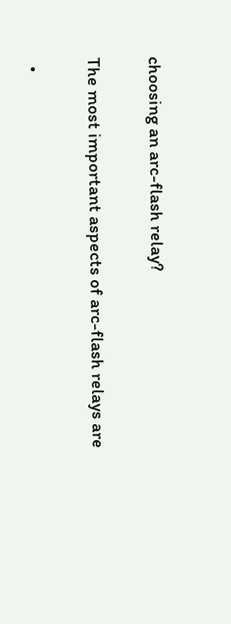choosing an arc-flash relay?

The most important aspects of arc-flash relays are

  •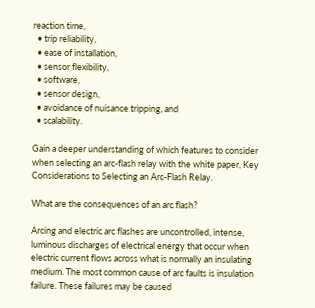reaction time,
  • trip reliability,
  • ease of installation,
  • sensor flexibility,
  • software,
  • sensor design,
  • avoidance of nuisance tripping, and
  • scalability.

Gain a deeper understanding of which features to consider when selecting an arc-flash relay with the white paper, Key Considerations to Selecting an Arc-Flash Relay.

What are the consequences of an arc flash?

Arcing and electric arc flashes are uncontrolled, intense, luminous discharges of electrical energy that occur when electric current flows across what is normally an insulating medium. The most common cause of arc faults is insulation failure. These failures may be caused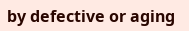by defective or aging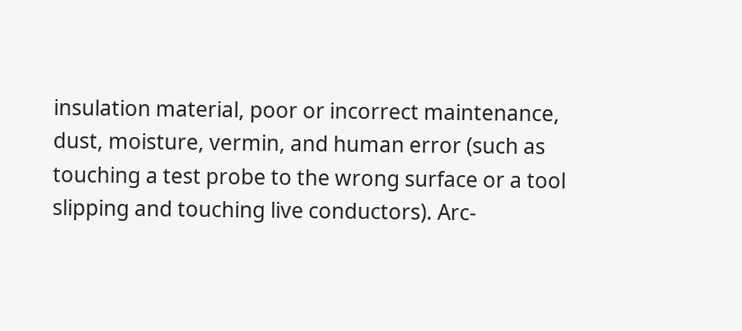insulation material, poor or incorrect maintenance, dust, moisture, vermin, and human error (such as touching a test probe to the wrong surface or a tool slipping and touching live conductors). Arc-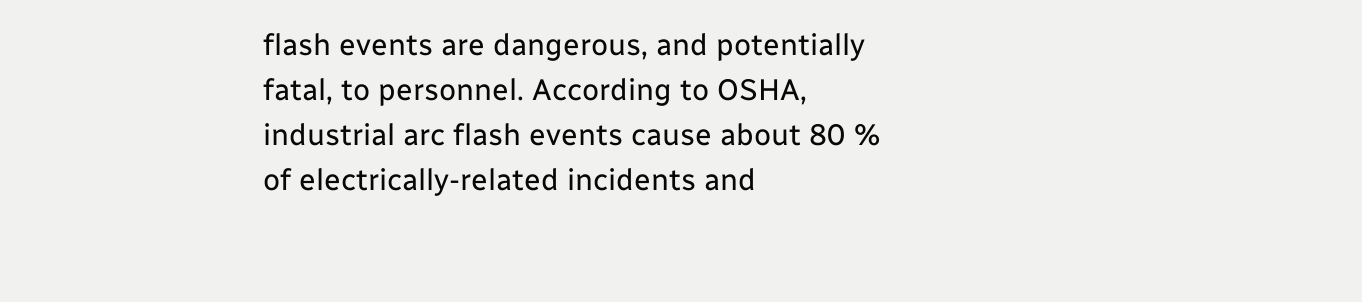flash events are dangerous, and potentially fatal, to personnel. According to OSHA, industrial arc flash events cause about 80 % of electrically-related incidents and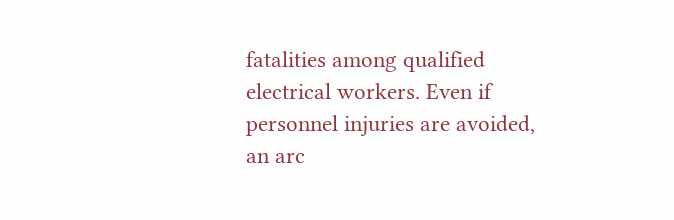fatalities among qualified electrical workers. Even if personnel injuries are avoided, an arc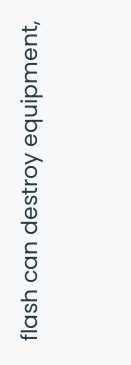flash can destroy equipment,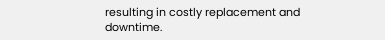resulting in costly replacement and downtime.